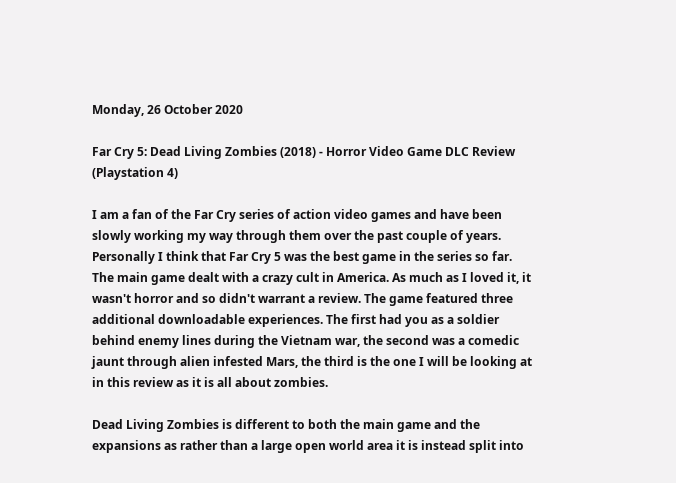Monday, 26 October 2020

Far Cry 5: Dead Living Zombies (2018) - Horror Video Game DLC Review (Playstation 4)

I am a fan of the Far Cry series of action video games and have been slowly working my way through them over the past couple of years. Personally I think that Far Cry 5 was the best game in the series so far. The main game dealt with a crazy cult in America. As much as I loved it, it wasn't horror and so didn't warrant a review. The game featured three additional downloadable experiences. The first had you as a soldier behind enemy lines during the Vietnam war, the second was a comedic jaunt through alien infested Mars, the third is the one I will be looking at in this review as it is all about zombies.

Dead Living Zombies is different to both the main game and the expansions as rather than a large open world area it is instead split into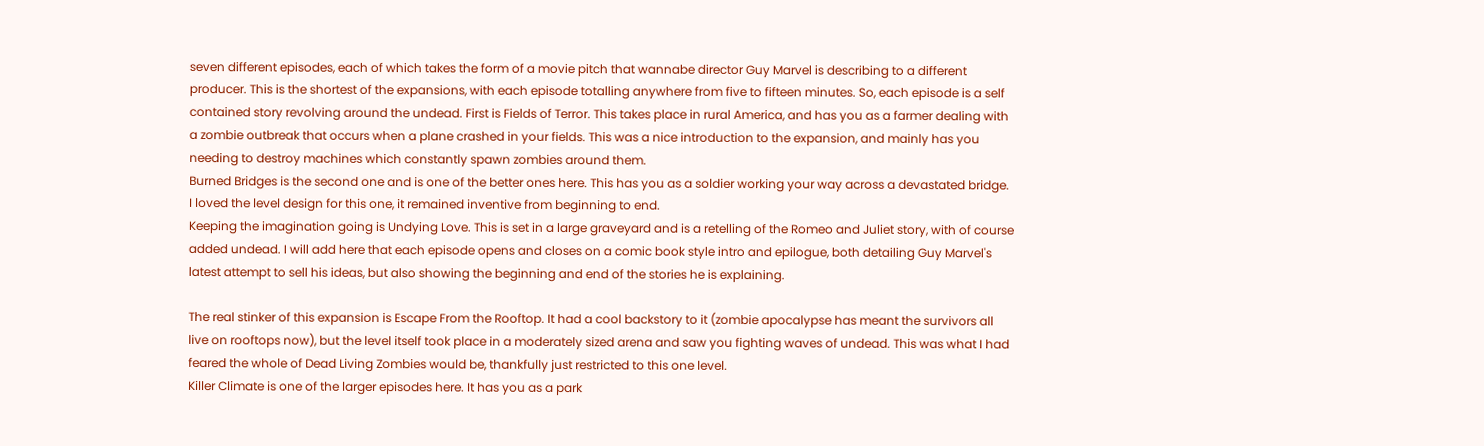seven different episodes, each of which takes the form of a movie pitch that wannabe director Guy Marvel is describing to a different producer. This is the shortest of the expansions, with each episode totalling anywhere from five to fifteen minutes. So, each episode is a self contained story revolving around the undead. First is Fields of Terror. This takes place in rural America, and has you as a farmer dealing with a zombie outbreak that occurs when a plane crashed in your fields. This was a nice introduction to the expansion, and mainly has you needing to destroy machines which constantly spawn zombies around them.
Burned Bridges is the second one and is one of the better ones here. This has you as a soldier working your way across a devastated bridge. I loved the level design for this one, it remained inventive from beginning to end.
Keeping the imagination going is Undying Love. This is set in a large graveyard and is a retelling of the Romeo and Juliet story, with of course added undead. I will add here that each episode opens and closes on a comic book style intro and epilogue, both detailing Guy Marvel's latest attempt to sell his ideas, but also showing the beginning and end of the stories he is explaining.

The real stinker of this expansion is Escape From the Rooftop. It had a cool backstory to it (zombie apocalypse has meant the survivors all live on rooftops now), but the level itself took place in a moderately sized arena and saw you fighting waves of undead. This was what I had feared the whole of Dead Living Zombies would be, thankfully just restricted to this one level.
Killer Climate is one of the larger episodes here. It has you as a park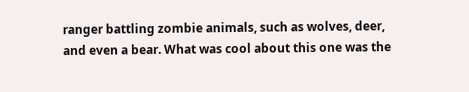ranger battling zombie animals, such as wolves, deer, and even a bear. What was cool about this one was the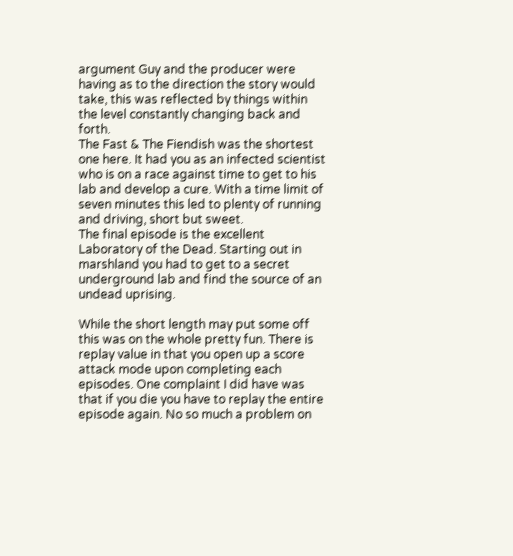argument Guy and the producer were having as to the direction the story would take, this was reflected by things within the level constantly changing back and forth.
The Fast & The Fiendish was the shortest one here. It had you as an infected scientist who is on a race against time to get to his lab and develop a cure. With a time limit of seven minutes this led to plenty of running and driving, short but sweet.
The final episode is the excellent Laboratory of the Dead. Starting out in marshland you had to get to a secret underground lab and find the source of an undead uprising.

While the short length may put some off this was on the whole pretty fun. There is replay value in that you open up a score attack mode upon completing each episodes. One complaint I did have was that if you die you have to replay the entire episode again. No so much a problem on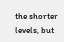the shorter levels, but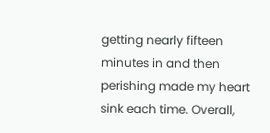getting nearly fifteen minutes in and then perishing made my heart sink each time. Overall,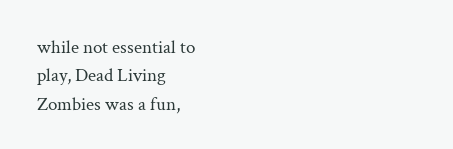while not essential to play, Dead Living Zombies was a fun,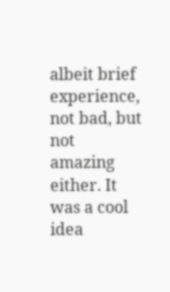albeit brief experience, not bad, but not amazing either. It was a cool idea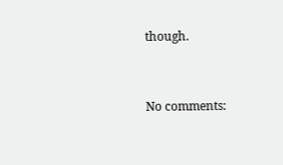though.


No comments: